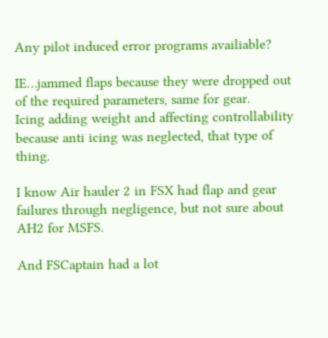Any pilot induced error programs availiable?

IE…jammed flaps because they were dropped out of the required parameters, same for gear.
Icing adding weight and affecting controllability because anti icing was neglected, that type of thing.

I know Air hauler 2 in FSX had flap and gear failures through negligence, but not sure about AH2 for MSFS.

And FSCaptain had a lot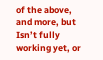of the above, and more, but Isn’t fully working yet, or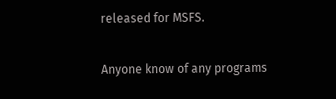released for MSFS.

Anyone know of any programs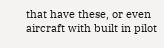that have these, or even aircraft with built in pilot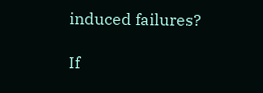induced failures?

If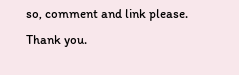so, comment and link please. Thank you.